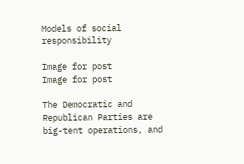Models of social responsibility

Image for post
Image for post

The Democratic and Republican Parties are big-tent operations, and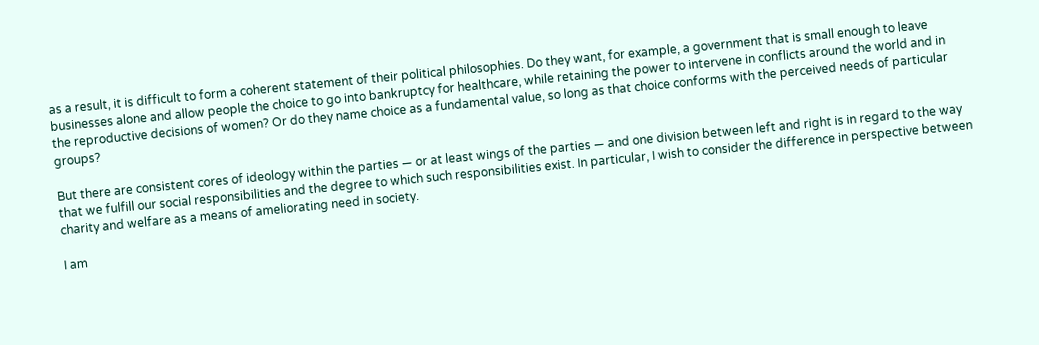as a result, it is difficult to form a coherent statement of their political philosophies. Do they want, for example, a government that is small enough to leave businesses alone and allow people the choice to go into bankruptcy for healthcare, while retaining the power to intervene in conflicts around the world and in the reproductive decisions of women? Or do they name choice as a fundamental value, so long as that choice conforms with the perceived needs of particular groups?

But there are consistent cores of ideology within the parties — or at least wings of the parties — and one division between left and right is in regard to the way that we fulfill our social responsibilities and the degree to which such responsibilities exist. In particular, I wish to consider the difference in perspective between charity and welfare as a means of ameliorating need in society.

I am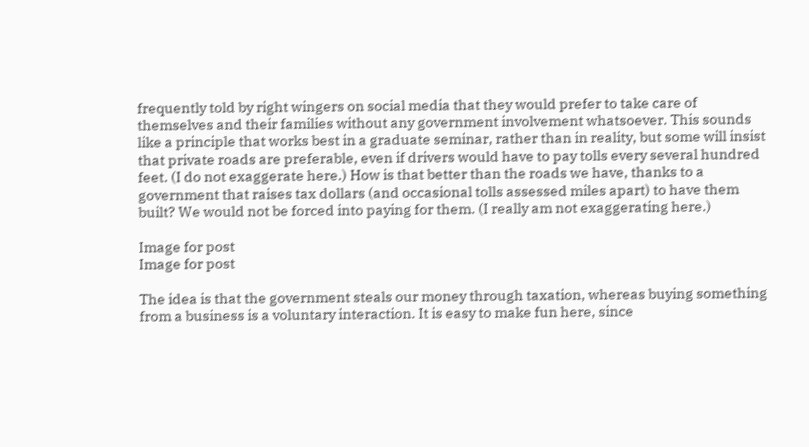frequently told by right wingers on social media that they would prefer to take care of themselves and their families without any government involvement whatsoever. This sounds like a principle that works best in a graduate seminar, rather than in reality, but some will insist that private roads are preferable, even if drivers would have to pay tolls every several hundred feet. (I do not exaggerate here.) How is that better than the roads we have, thanks to a government that raises tax dollars (and occasional tolls assessed miles apart) to have them built? We would not be forced into paying for them. (I really am not exaggerating here.)

Image for post
Image for post

The idea is that the government steals our money through taxation, whereas buying something from a business is a voluntary interaction. It is easy to make fun here, since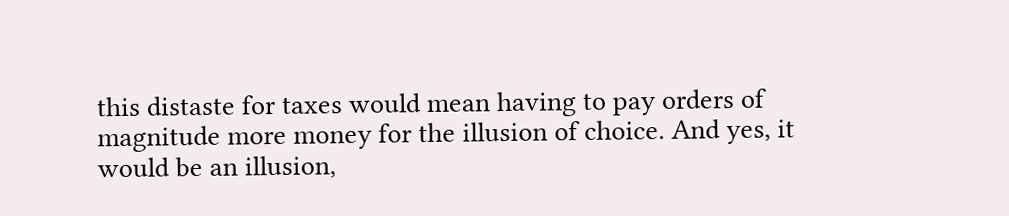this distaste for taxes would mean having to pay orders of magnitude more money for the illusion of choice. And yes, it would be an illusion,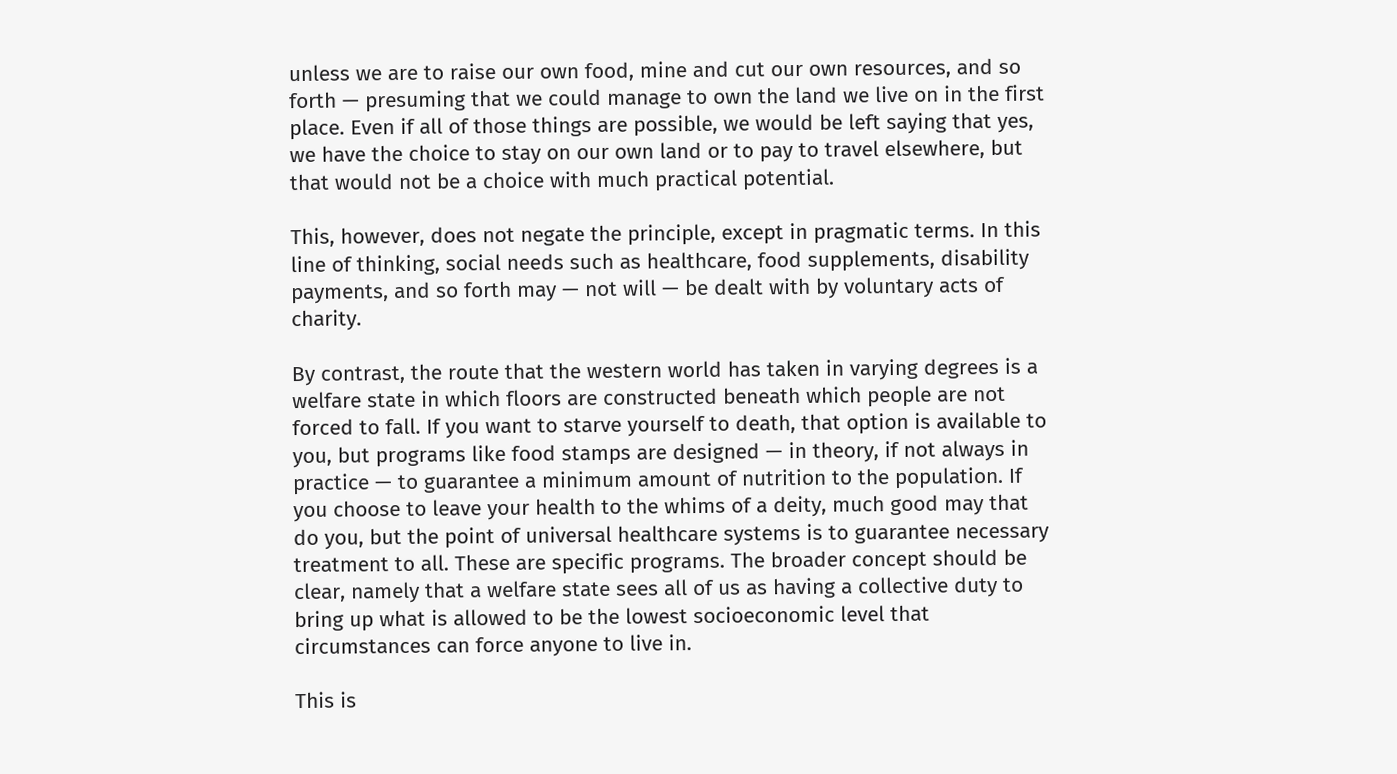unless we are to raise our own food, mine and cut our own resources, and so forth — presuming that we could manage to own the land we live on in the first place. Even if all of those things are possible, we would be left saying that yes, we have the choice to stay on our own land or to pay to travel elsewhere, but that would not be a choice with much practical potential.

This, however, does not negate the principle, except in pragmatic terms. In this line of thinking, social needs such as healthcare, food supplements, disability payments, and so forth may — not will — be dealt with by voluntary acts of charity.

By contrast, the route that the western world has taken in varying degrees is a welfare state in which floors are constructed beneath which people are not forced to fall. If you want to starve yourself to death, that option is available to you, but programs like food stamps are designed — in theory, if not always in practice — to guarantee a minimum amount of nutrition to the population. If you choose to leave your health to the whims of a deity, much good may that do you, but the point of universal healthcare systems is to guarantee necessary treatment to all. These are specific programs. The broader concept should be clear, namely that a welfare state sees all of us as having a collective duty to bring up what is allowed to be the lowest socioeconomic level that circumstances can force anyone to live in.

This is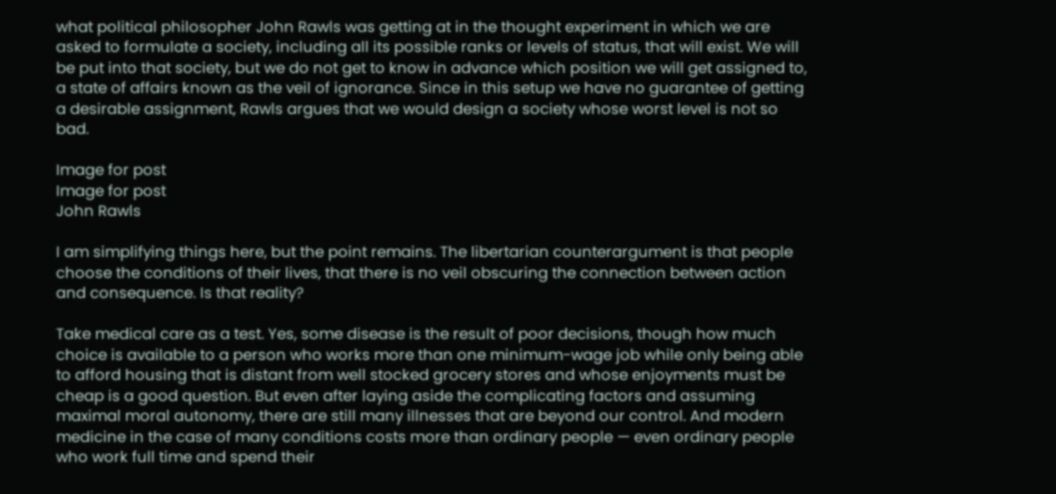what political philosopher John Rawls was getting at in the thought experiment in which we are asked to formulate a society, including all its possible ranks or levels of status, that will exist. We will be put into that society, but we do not get to know in advance which position we will get assigned to, a state of affairs known as the veil of ignorance. Since in this setup we have no guarantee of getting a desirable assignment, Rawls argues that we would design a society whose worst level is not so bad.

Image for post
Image for post
John Rawls

I am simplifying things here, but the point remains. The libertarian counterargument is that people choose the conditions of their lives, that there is no veil obscuring the connection between action and consequence. Is that reality?

Take medical care as a test. Yes, some disease is the result of poor decisions, though how much choice is available to a person who works more than one minimum-wage job while only being able to afford housing that is distant from well stocked grocery stores and whose enjoyments must be cheap is a good question. But even after laying aside the complicating factors and assuming maximal moral autonomy, there are still many illnesses that are beyond our control. And modern medicine in the case of many conditions costs more than ordinary people — even ordinary people who work full time and spend their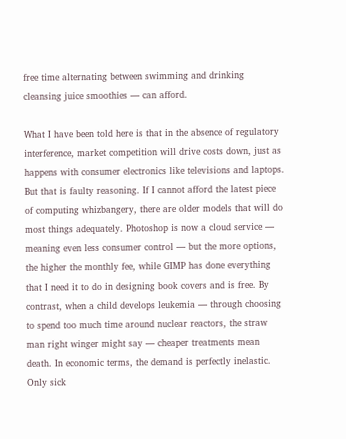free time alternating between swimming and drinking cleansing juice smoothies — can afford.

What I have been told here is that in the absence of regulatory interference, market competition will drive costs down, just as happens with consumer electronics like televisions and laptops. But that is faulty reasoning. If I cannot afford the latest piece of computing whizbangery, there are older models that will do most things adequately. Photoshop is now a cloud service — meaning even less consumer control — but the more options, the higher the monthly fee, while GIMP has done everything that I need it to do in designing book covers and is free. By contrast, when a child develops leukemia — through choosing to spend too much time around nuclear reactors, the straw man right winger might say — cheaper treatments mean death. In economic terms, the demand is perfectly inelastic. Only sick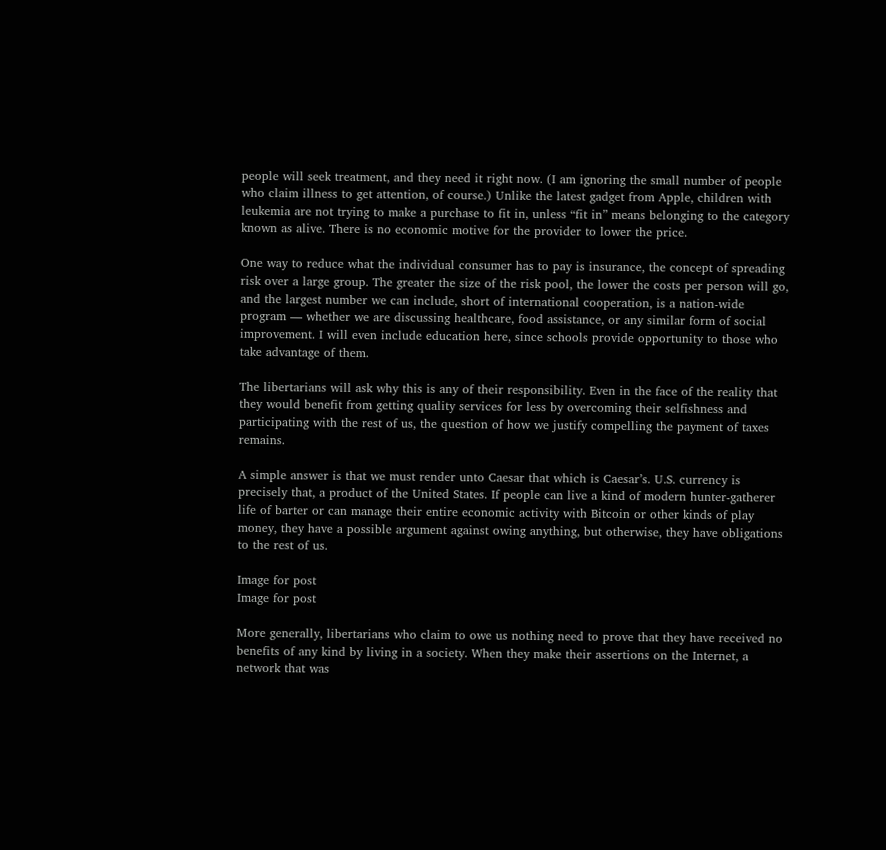people will seek treatment, and they need it right now. (I am ignoring the small number of people who claim illness to get attention, of course.) Unlike the latest gadget from Apple, children with leukemia are not trying to make a purchase to fit in, unless “fit in” means belonging to the category known as alive. There is no economic motive for the provider to lower the price.

One way to reduce what the individual consumer has to pay is insurance, the concept of spreading risk over a large group. The greater the size of the risk pool, the lower the costs per person will go, and the largest number we can include, short of international cooperation, is a nation-wide program — whether we are discussing healthcare, food assistance, or any similar form of social improvement. I will even include education here, since schools provide opportunity to those who take advantage of them.

The libertarians will ask why this is any of their responsibility. Even in the face of the reality that they would benefit from getting quality services for less by overcoming their selfishness and participating with the rest of us, the question of how we justify compelling the payment of taxes remains.

A simple answer is that we must render unto Caesar that which is Caesar’s. U.S. currency is precisely that, a product of the United States. If people can live a kind of modern hunter-gatherer life of barter or can manage their entire economic activity with Bitcoin or other kinds of play money, they have a possible argument against owing anything, but otherwise, they have obligations to the rest of us.

Image for post
Image for post

More generally, libertarians who claim to owe us nothing need to prove that they have received no benefits of any kind by living in a society. When they make their assertions on the Internet, a network that was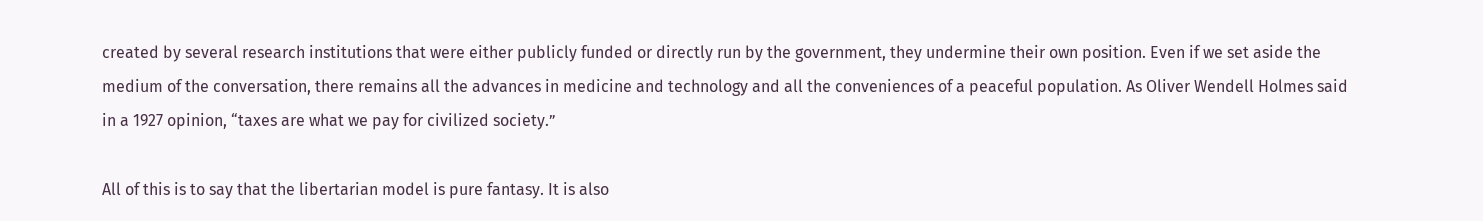created by several research institutions that were either publicly funded or directly run by the government, they undermine their own position. Even if we set aside the medium of the conversation, there remains all the advances in medicine and technology and all the conveniences of a peaceful population. As Oliver Wendell Holmes said in a 1927 opinion, “taxes are what we pay for civilized society.”

All of this is to say that the libertarian model is pure fantasy. It is also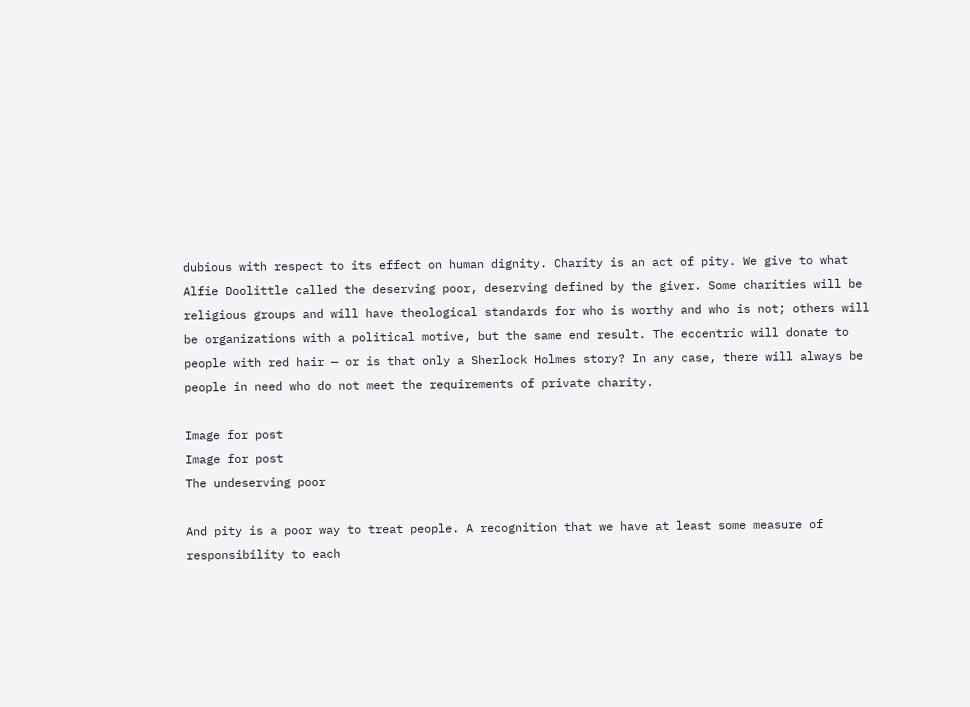dubious with respect to its effect on human dignity. Charity is an act of pity. We give to what Alfie Doolittle called the deserving poor, deserving defined by the giver. Some charities will be religious groups and will have theological standards for who is worthy and who is not; others will be organizations with a political motive, but the same end result. The eccentric will donate to people with red hair — or is that only a Sherlock Holmes story? In any case, there will always be people in need who do not meet the requirements of private charity.

Image for post
Image for post
The undeserving poor

And pity is a poor way to treat people. A recognition that we have at least some measure of responsibility to each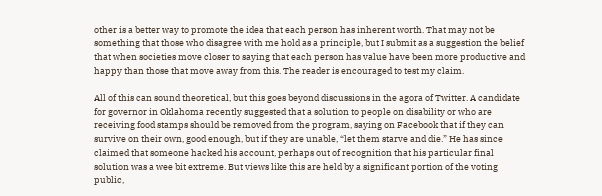other is a better way to promote the idea that each person has inherent worth. That may not be something that those who disagree with me hold as a principle, but I submit as a suggestion the belief that when societies move closer to saying that each person has value have been more productive and happy than those that move away from this. The reader is encouraged to test my claim.

All of this can sound theoretical, but this goes beyond discussions in the agora of Twitter. A candidate for governor in Oklahoma recently suggested that a solution to people on disability or who are receiving food stamps should be removed from the program, saying on Facebook that if they can survive on their own, good enough, but if they are unable, “let them starve and die.” He has since claimed that someone hacked his account, perhaps out of recognition that his particular final solution was a wee bit extreme. But views like this are held by a significant portion of the voting public,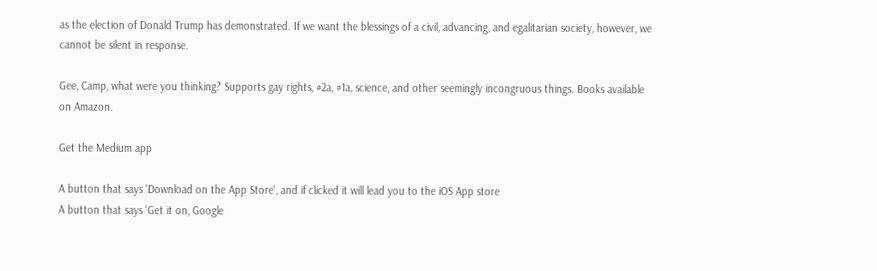as the election of Donald Trump has demonstrated. If we want the blessings of a civil, advancing, and egalitarian society, however, we cannot be silent in response.

Gee, Camp, what were you thinking? Supports gay rights, #2a, #1a, science, and other seemingly incongruous things. Books available on Amazon.

Get the Medium app

A button that says 'Download on the App Store', and if clicked it will lead you to the iOS App store
A button that says 'Get it on, Google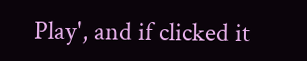Play', and if clicked it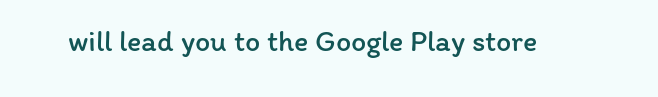will lead you to the Google Play store